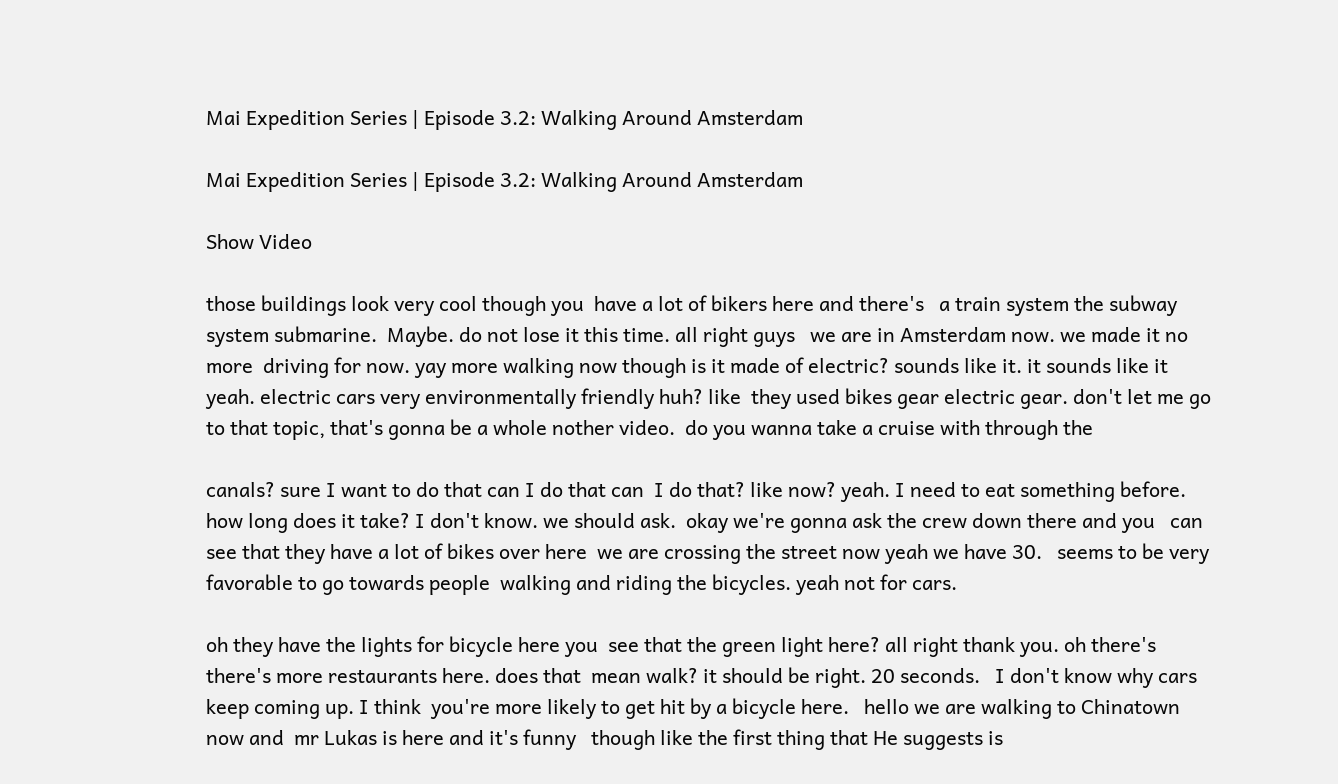Mai Expedition Series | Episode 3.2: Walking Around Amsterdam

Mai Expedition Series | Episode 3.2: Walking Around Amsterdam

Show Video

those buildings look very cool though you  have a lot of bikers here and there's   a train system the subway system submarine.  Maybe. do not lose it this time. all right guys   we are in Amsterdam now. we made it no more  driving for now. yay more walking now though is it made of electric? sounds like it. it sounds like it yeah. electric cars very environmentally friendly huh? like  they used bikes gear electric gear. don't let me go   to that topic, that's gonna be a whole nother video.  do you wanna take a cruise with through the

canals? sure I want to do that can I do that can  I do that? like now? yeah. I need to eat something before.   how long does it take? I don't know. we should ask.  okay we're gonna ask the crew down there and you   can see that they have a lot of bikes over here  we are crossing the street now yeah we have 30.   seems to be very favorable to go towards people  walking and riding the bicycles. yeah not for cars.

oh they have the lights for bicycle here you  see that the green light here? all right thank you. oh there's there's more restaurants here. does that  mean walk? it should be right. 20 seconds.   I don't know why cars keep coming up. I think  you're more likely to get hit by a bicycle here.   hello we are walking to Chinatown now and  mr Lukas is here and it's funny   though like the first thing that He suggests is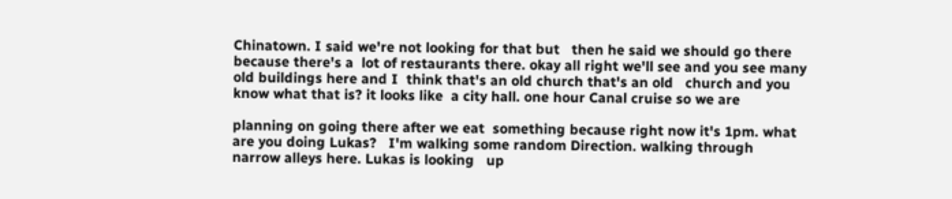Chinatown. I said we're not looking for that but   then he said we should go there because there's a  lot of restaurants there. okay all right we'll see and you see many old buildings here and I  think that's an old church that's an old   church and you know what that is? it looks like  a city hall. one hour Canal cruise so we are

planning on going there after we eat  something because right now it's 1pm. what are you doing Lukas?   I'm walking some random Direction. walking through  narrow alleys here. Lukas is looking   up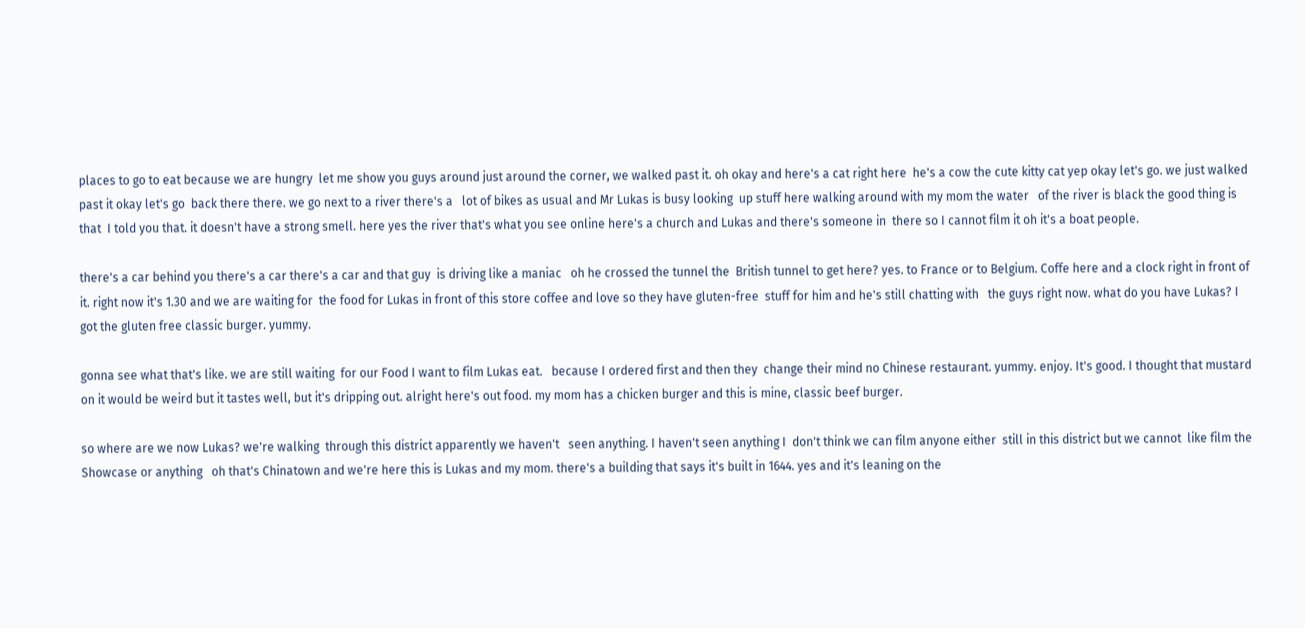places to go to eat because we are hungry  let me show you guys around just around the corner, we walked past it. oh okay and here's a cat right here  he's a cow the cute kitty cat yep okay let's go. we just walked past it okay let's go  back there there. we go next to a river there's a   lot of bikes as usual and Mr Lukas is busy looking  up stuff here walking around with my mom the water   of the river is black the good thing is that  I told you that. it doesn't have a strong smell. here yes the river that's what you see online here's a church and Lukas and there's someone in  there so I cannot film it oh it's a boat people.

there's a car behind you there's a car there's a car and that guy  is driving like a maniac   oh he crossed the tunnel the  British tunnel to get here? yes. to France or to Belgium. Coffe here and a clock right in front of it. right now it's 1.30 and we are waiting for  the food for Lukas in front of this store coffee and love so they have gluten-free  stuff for him and he's still chatting with   the guys right now. what do you have Lukas? I got the gluten free classic burger. yummy.

gonna see what that's like. we are still waiting  for our Food I want to film Lukas eat.   because I ordered first and then they  change their mind no Chinese restaurant. yummy. enjoy. It's good. I thought that mustard on it would be weird but it tastes well, but it's dripping out. alright here's out food. my mom has a chicken burger and this is mine, classic beef burger.

so where are we now Lukas? we're walking  through this district apparently we haven't   seen anything. I haven't seen anything I  don't think we can film anyone either  still in this district but we cannot  like film the Showcase or anything   oh that's Chinatown and we're here this is Lukas and my mom. there's a building that says it's built in 1644. yes and it's leaning on the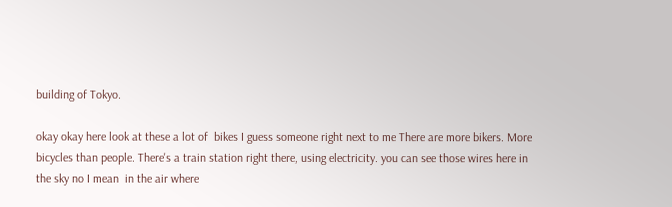building of Tokyo.

okay okay here look at these a lot of  bikes I guess someone right next to me There are more bikers. More bicycles than people. There's a train station right there, using electricity. you can see those wires here in the sky no I mean  in the air where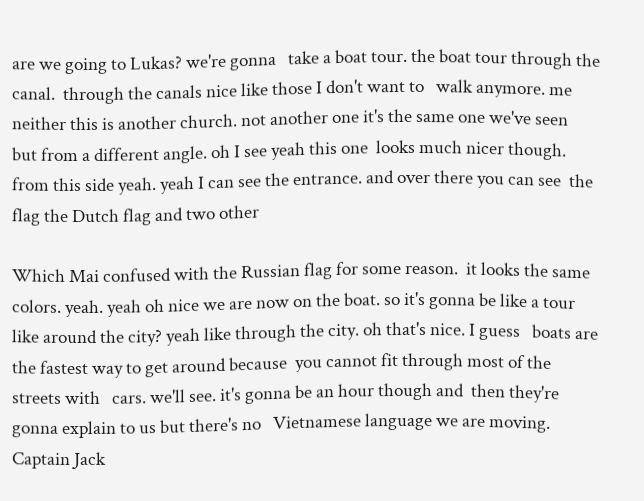are we going to Lukas? we're gonna   take a boat tour. the boat tour through the canal.  through the canals nice like those I don't want to   walk anymore. me neither this is another church. not another one it's the same one we've seen   but from a different angle. oh I see yeah this one  looks much nicer though. from this side yeah. yeah I can see the entrance. and over there you can see  the flag the Dutch flag and two other

Which Mai confused with the Russian flag for some reason.  it looks the same colors. yeah. yeah oh nice we are now on the boat. so it's gonna be like a tour like around the city? yeah like through the city. oh that's nice. I guess   boats are the fastest way to get around because  you cannot fit through most of the streets with   cars. we'll see. it's gonna be an hour though and  then they're gonna explain to us but there's no   Vietnamese language we are moving. Captain Jack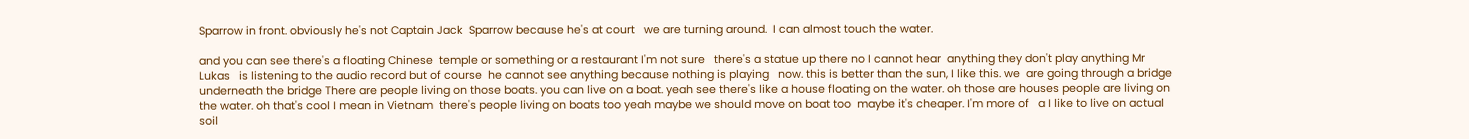Sparrow in front. obviously he's not Captain Jack  Sparrow because he's at court   we are turning around.  I can almost touch the water.

and you can see there's a floating Chinese  temple or something or a restaurant I'm not sure   there's a statue up there no I cannot hear  anything they don't play anything Mr Lukas   is listening to the audio record but of course  he cannot see anything because nothing is playing   now. this is better than the sun, I like this. we  are going through a bridge underneath the bridge There are people living on those boats. you can live on a boat. yeah see there's like a house floating on the water. oh those are houses people are living on the water. oh that's cool I mean in Vietnam  there's people living on boats too yeah maybe we should move on boat too  maybe it's cheaper. I'm more of   a I like to live on actual soil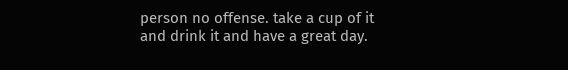person no offense. take a cup of it and drink it and have a great day.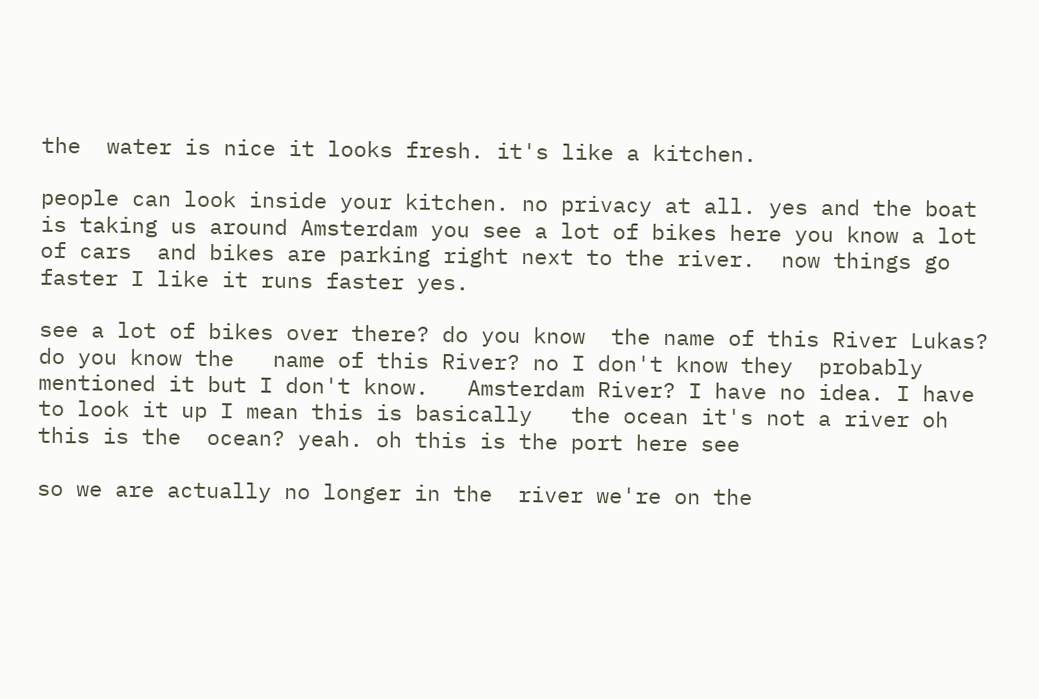the  water is nice it looks fresh. it's like a kitchen.

people can look inside your kitchen. no privacy at all. yes and the boat is taking us around Amsterdam you see a lot of bikes here you know a lot of cars  and bikes are parking right next to the river.  now things go faster I like it runs faster yes.

see a lot of bikes over there? do you know  the name of this River Lukas? do you know the   name of this River? no I don't know they  probably mentioned it but I don't know.   Amsterdam River? I have no idea. I have  to look it up I mean this is basically   the ocean it's not a river oh this is the  ocean? yeah. oh this is the port here see

so we are actually no longer in the  river we're on the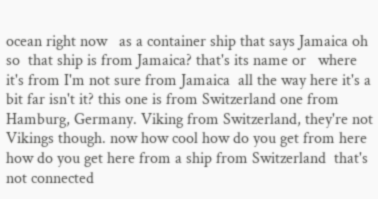ocean right now   as a container ship that says Jamaica oh so  that ship is from Jamaica? that's its name or   where it's from I'm not sure from Jamaica  all the way here it's a bit far isn't it? this one is from Switzerland one from Hamburg, Germany. Viking from Switzerland, they're not Vikings though. now how cool how do you get from here how do you get here from a ship from Switzerland  that's not connected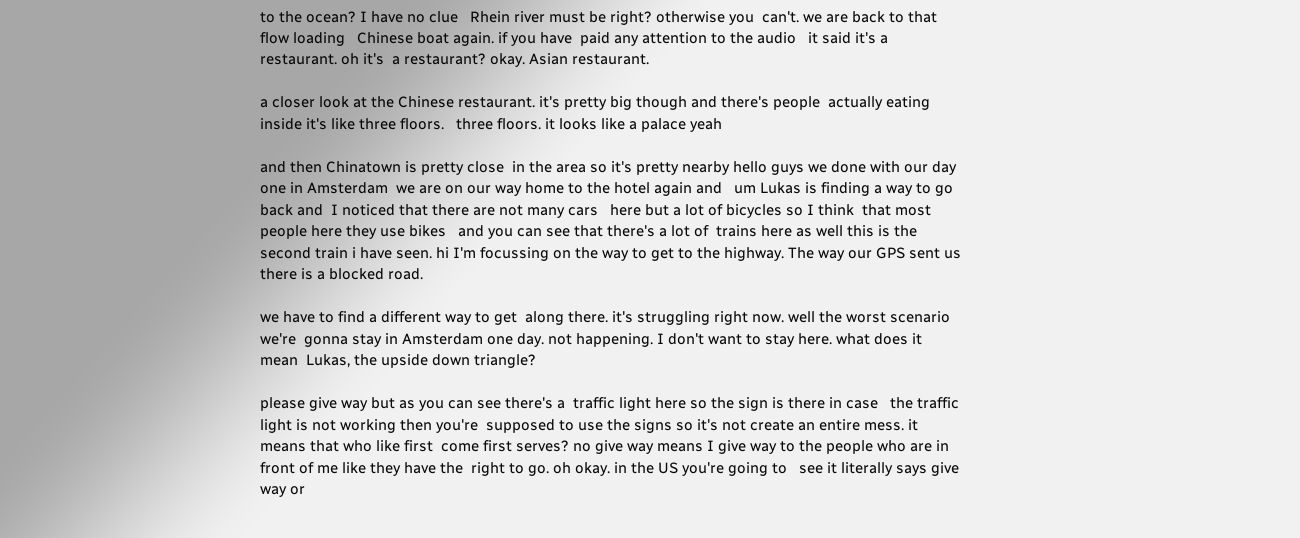to the ocean? I have no clue   Rhein river must be right? otherwise you  can't. we are back to that flow loading   Chinese boat again. if you have  paid any attention to the audio   it said it's a restaurant. oh it's  a restaurant? okay. Asian restaurant.

a closer look at the Chinese restaurant. it's pretty big though and there's people  actually eating inside it's like three floors.   three floors. it looks like a palace yeah

and then Chinatown is pretty close  in the area so it's pretty nearby hello guys we done with our day one in Amsterdam  we are on our way home to the hotel again and   um Lukas is finding a way to go back and  I noticed that there are not many cars   here but a lot of bicycles so I think  that most people here they use bikes   and you can see that there's a lot of  trains here as well this is the second train i have seen. hi I'm focussing on the way to get to the highway. The way our GPS sent us there is a blocked road.

we have to find a different way to get  along there. it's struggling right now. well the worst scenario we're  gonna stay in Amsterdam one day. not happening. I don't want to stay here. what does it mean  Lukas, the upside down triangle?

please give way but as you can see there's a  traffic light here so the sign is there in case   the traffic light is not working then you're  supposed to use the signs so it's not create an entire mess. it means that who like first  come first serves? no give way means I give way to the people who are in front of me like they have the  right to go. oh okay. in the US you're going to   see it literally says give way or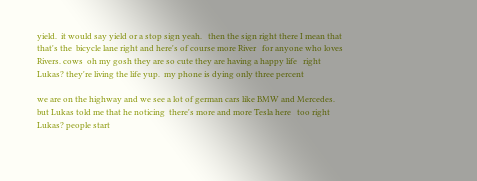yield.  it would say yield or a stop sign yeah.   then the sign right there I mean that that's the  bicycle lane right and here's of course more River   for anyone who loves Rivers. cows  oh my gosh they are so cute they are having a happy life   right Lukas? they're living the life yup.  my phone is dying only three percent

we are on the highway and we see a lot of german cars like BMW and Mercedes. but Lukas told me that he noticing  there's more and more Tesla here   too right Lukas? people start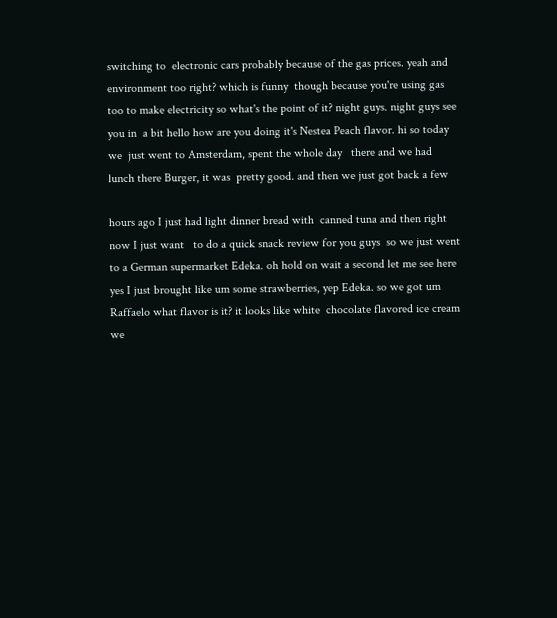switching to  electronic cars probably because of the gas prices. yeah and environment too right? which is funny  though because you're using gas too to make electricity so what's the point of it? night guys. night guys see you in  a bit hello how are you doing it's Nestea Peach flavor. hi so today we  just went to Amsterdam, spent the whole day   there and we had lunch there Burger, it was  pretty good. and then we just got back a few

hours ago I just had light dinner bread with  canned tuna and then right now I just want   to do a quick snack review for you guys  so we just went to a German supermarket Edeka. oh hold on wait a second let me see here  yes I just brought like um some strawberries, yep Edeka. so we got um Raffaelo what flavor is it? it looks like white  chocolate flavored ice cream we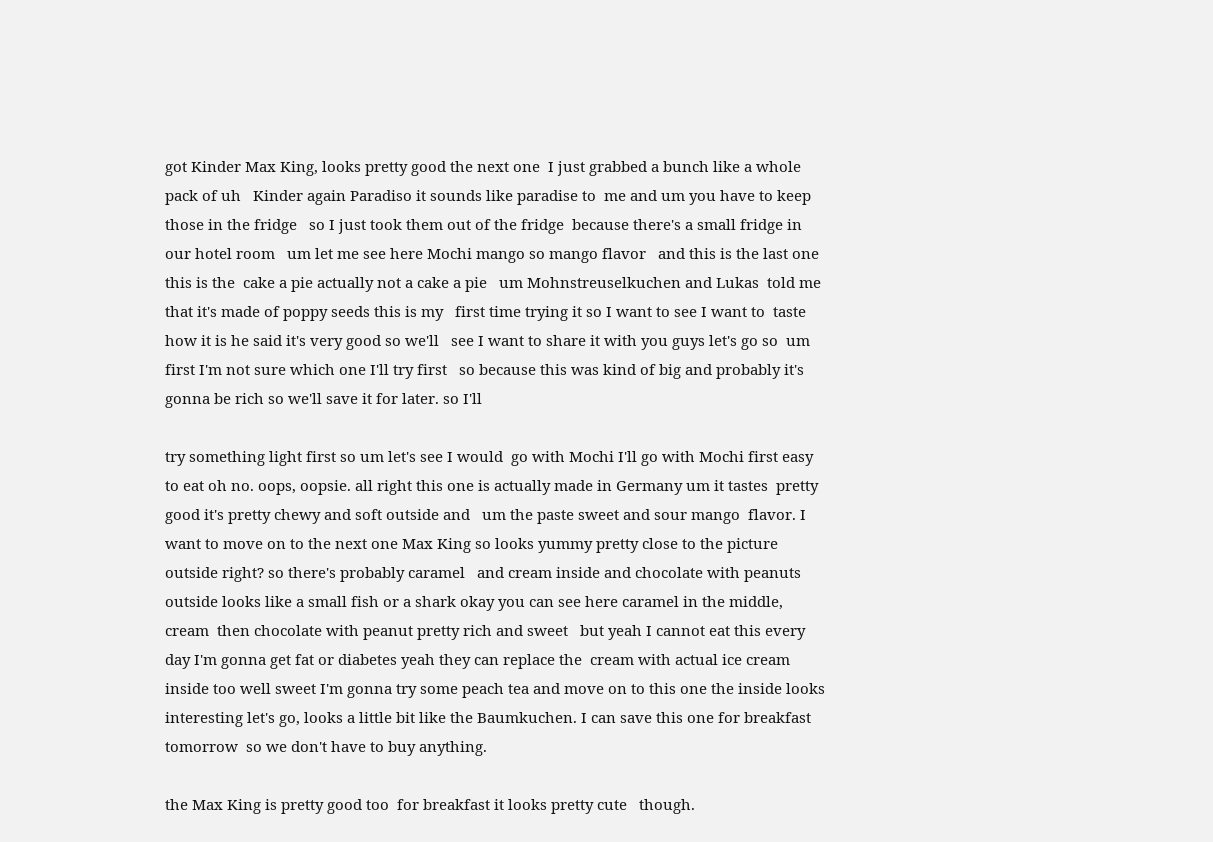got Kinder Max King, looks pretty good the next one  I just grabbed a bunch like a whole pack of uh   Kinder again Paradiso it sounds like paradise to  me and um you have to keep those in the fridge   so I just took them out of the fridge  because there's a small fridge in our hotel room   um let me see here Mochi mango so mango flavor   and this is the last one this is the  cake a pie actually not a cake a pie   um Mohnstreuselkuchen and Lukas  told me that it's made of poppy seeds this is my   first time trying it so I want to see I want to  taste how it is he said it's very good so we'll   see I want to share it with you guys let's go so  um first I'm not sure which one I'll try first   so because this was kind of big and probably it's  gonna be rich so we'll save it for later. so I'll

try something light first so um let's see I would  go with Mochi I'll go with Mochi first easy to eat oh no. oops, oopsie. all right this one is actually made in Germany um it tastes  pretty good it's pretty chewy and soft outside and   um the paste sweet and sour mango  flavor. I want to move on to the next one Max King so looks yummy pretty close to the picture  outside right? so there's probably caramel   and cream inside and chocolate with peanuts  outside looks like a small fish or a shark okay you can see here caramel in the middle, cream  then chocolate with peanut pretty rich and sweet   but yeah I cannot eat this every  day I'm gonna get fat or diabetes yeah they can replace the  cream with actual ice cream inside too well sweet I'm gonna try some peach tea and move on to this one the inside looks interesting let's go, looks a little bit like the Baumkuchen. I can save this one for breakfast tomorrow  so we don't have to buy anything.

the Max King is pretty good too  for breakfast it looks pretty cute   though.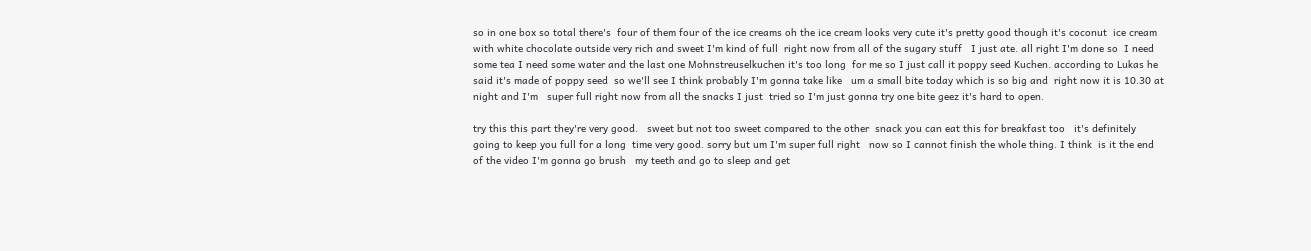so in one box so total there's  four of them four of the ice creams oh the ice cream looks very cute it's pretty good though it's coconut  ice cream with white chocolate outside very rich and sweet I'm kind of full  right now from all of the sugary stuff   I just ate. all right I'm done so  I need some tea I need some water and the last one Mohnstreuselkuchen it's too long  for me so I just call it poppy seed Kuchen. according to Lukas he said it's made of poppy seed  so we'll see I think probably I'm gonna take like   um a small bite today which is so big and  right now it is 10.30 at night and I'm   super full right now from all the snacks I just  tried so I'm just gonna try one bite geez it's hard to open.

try this this part they're very good.   sweet but not too sweet compared to the other  snack you can eat this for breakfast too   it's definitely going to keep you full for a long  time very good. sorry but um I'm super full right   now so I cannot finish the whole thing. I think  is it the end of the video I'm gonna go brush   my teeth and go to sleep and get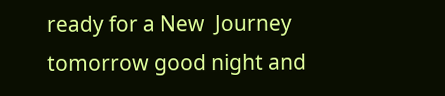ready for a New  Journey tomorrow good night and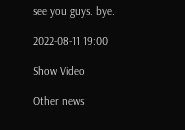see you guys. bye.

2022-08-11 19:00

Show Video

Other news